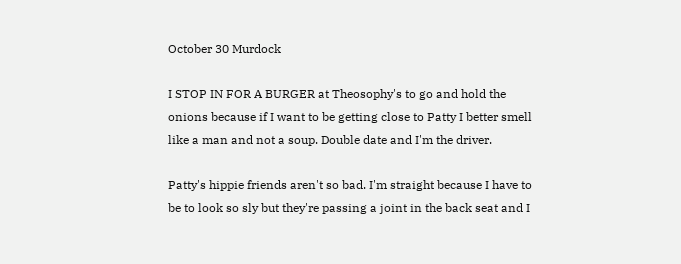October 30 Murdock

I STOP IN FOR A BURGER at Theosophy's to go and hold the onions because if I want to be getting close to Patty I better smell like a man and not a soup. Double date and I'm the driver.

Patty's hippie friends aren't so bad. I'm straight because I have to be to look so sly but they're passing a joint in the back seat and I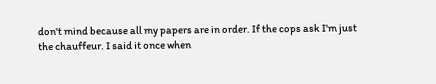don't mind because all my papers are in order. If the cops ask I'm just the chauffeur. I said it once when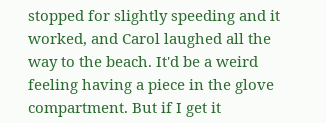stopped for slightly speeding and it worked, and Carol laughed all the way to the beach. It'd be a weird feeling having a piece in the glove compartment. But if I get it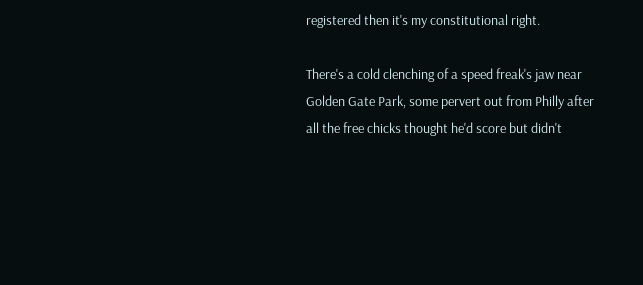registered then it's my constitutional right.

There's a cold clenching of a speed freak's jaw near Golden Gate Park, some pervert out from Philly after all the free chicks thought he'd score but didn't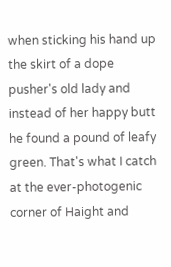when sticking his hand up the skirt of a dope pusher's old lady and instead of her happy butt he found a pound of leafy green. That's what I catch at the ever-photogenic corner of Haight and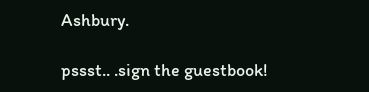Ashbury.

pssst.. .sign the guestbook!